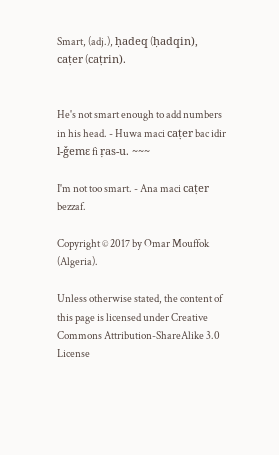Smart, (adj.), ḥadeq (ḥadqin), caṭer (caṭrin).


He's not smart enough to add numbers in his head. - Huwa maci caṭer bac idir l-ǧemɛ fi ṛas-u. ~~~

I'm not too smart. - Ana maci caṭer bezzaf.

Copyright © 2017 by Omar Mouffok (Algeria).

Unless otherwise stated, the content of this page is licensed under Creative Commons Attribution-ShareAlike 3.0 License